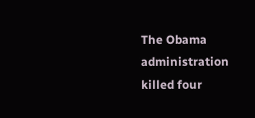The Obama administration killed four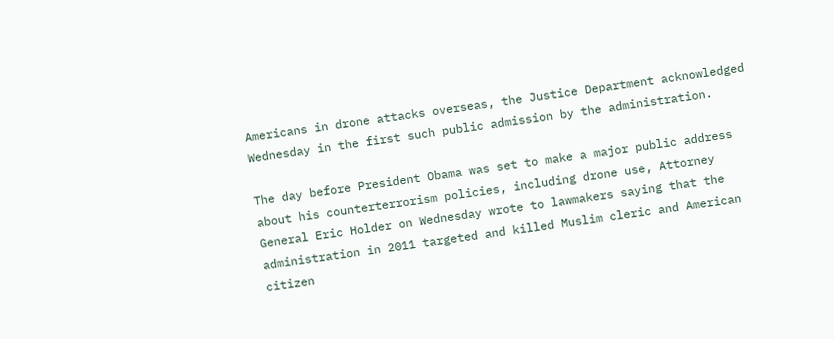Americans in drone attacks overseas, the Justice Department acknowledged Wednesday in the first such public admission by the administration.

The day before President Obama was set to make a major public address about his counterterrorism policies, including drone use, Attorney General Eric Holder on Wednesday wrote to lawmakers saying that the administration in 2011 targeted and killed Muslim cleric and American citizen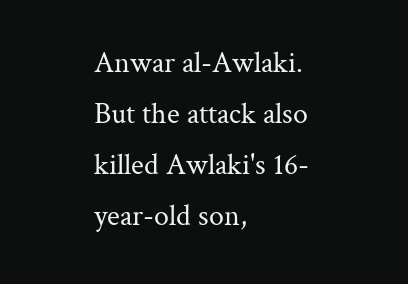Anwar al-Awlaki. But the attack also killed Awlaki's 16-year-old son,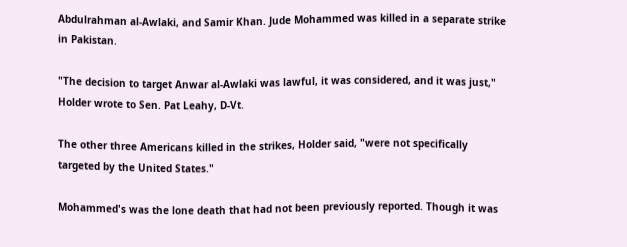Abdulrahman al-Awlaki, and Samir Khan. Jude Mohammed was killed in a separate strike in Pakistan.

"The decision to target Anwar al-Awlaki was lawful, it was considered, and it was just," Holder wrote to Sen. Pat Leahy, D-Vt.

The other three Americans killed in the strikes, Holder said, "were not specifically targeted by the United States."

Mohammed's was the lone death that had not been previously reported. Though it was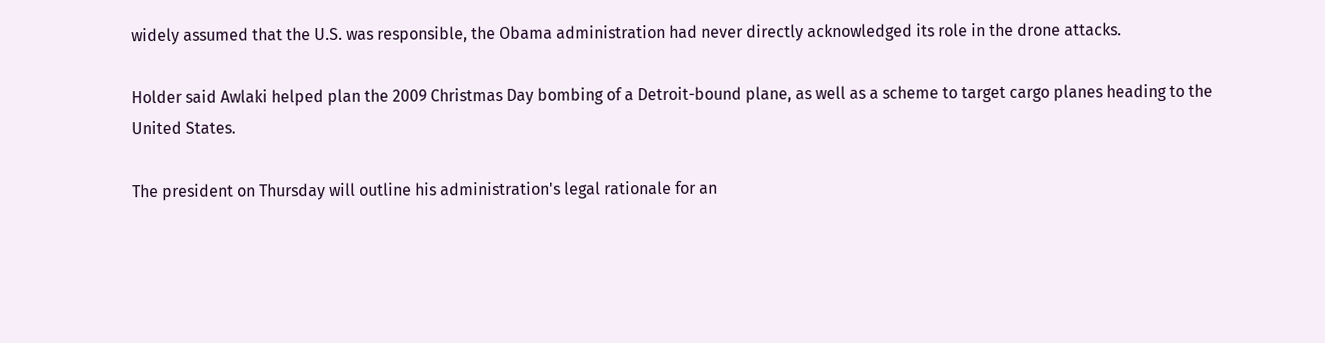widely assumed that the U.S. was responsible, the Obama administration had never directly acknowledged its role in the drone attacks.

Holder said Awlaki helped plan the 2009 Christmas Day bombing of a Detroit-bound plane, as well as a scheme to target cargo planes heading to the United States.

The president on Thursday will outline his administration's legal rationale for an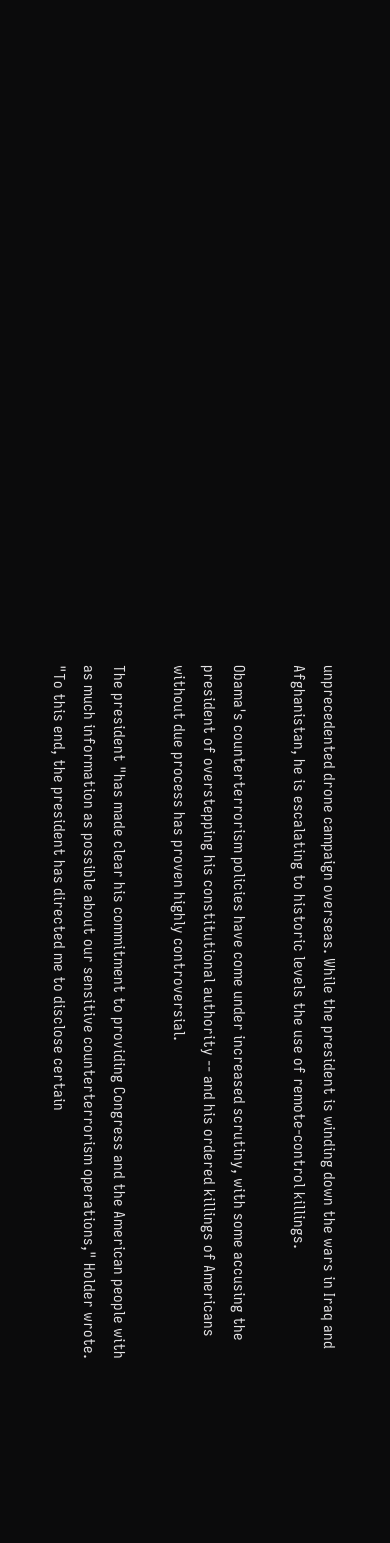unprecedented drone campaign overseas. While the president is winding down the wars in Iraq and Afghanistan, he is escalating to historic levels the use of remote-control killings.

Obama's counterterrorism policies have come under increased scrutiny, with some accusing the president of overstepping his constitutional authority -- and his ordered killings of Americans without due process has proven highly controversial.

The president "has made clear his commitment to providing Congress and the American people with as much information as possible about our sensitive counterterrorism operations," Holder wrote. "To this end, the president has directed me to disclose certain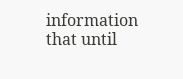information that until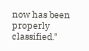now has been properly classified."